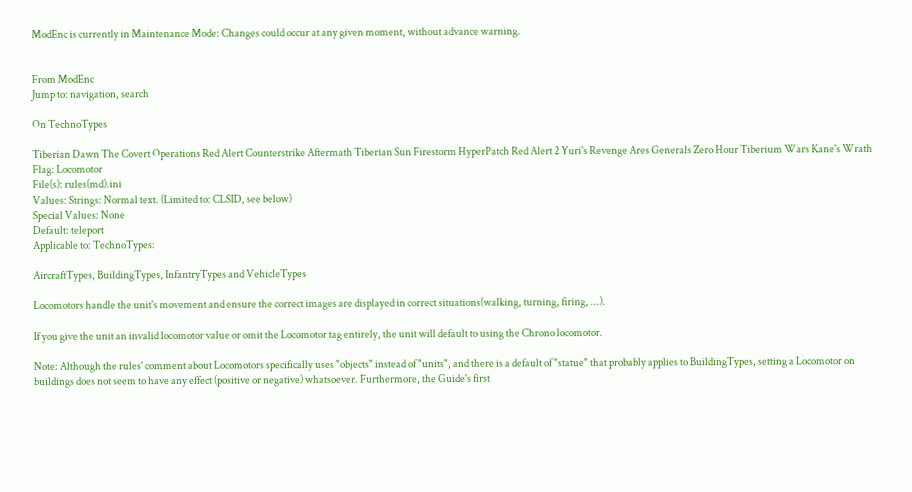ModEnc is currently in Maintenance Mode: Changes could occur at any given moment, without advance warning.


From ModEnc
Jump to: navigation, search

On TechnoTypes

Tiberian Dawn The Covert Operations Red Alert Counterstrike Aftermath Tiberian Sun Firestorm HyperPatch Red Alert 2 Yuri's Revenge Ares Generals Zero Hour Tiberium Wars Kane's Wrath
Flag: Locomotor
File(s): rules(md).ini
Values: Strings: Normal text. (Limited to: CLSID, see below)
Special Values: None
Default: teleport
Applicable to: TechnoTypes:

AircraftTypes, BuildingTypes, InfantryTypes and VehicleTypes

Locomotors handle the unit's movement and ensure the correct images are displayed in correct situations(walking, turning, firing, ...).

If you give the unit an invalid locomotor value or omit the Locomotor tag entirely, the unit will default to using the Chrono locomotor.

Note: Although the rules' comment about Locomotors specifically uses "objects" instead of "units", and there is a default of "statue" that probably applies to BuildingTypes, setting a Locomotor on buildings does not seem to have any effect (positive or negative) whatsoever. Furthermore, the Guide's first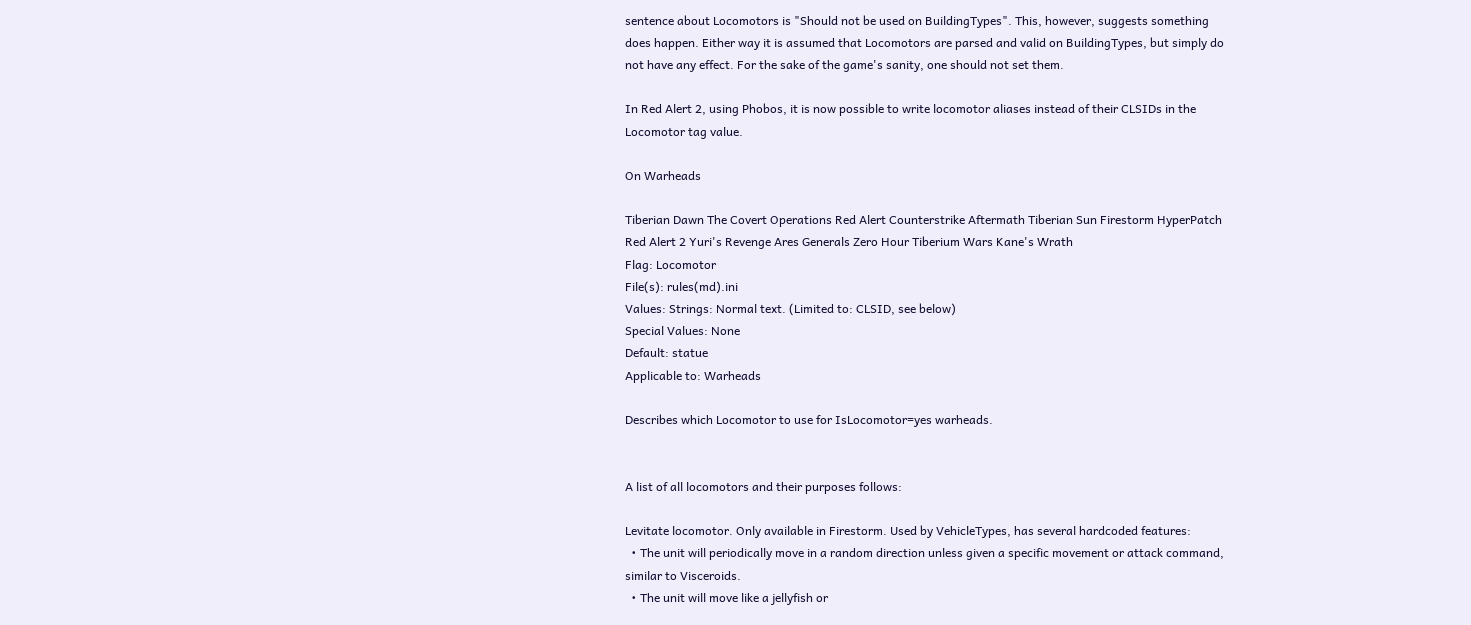sentence about Locomotors is "Should not be used on BuildingTypes". This, however, suggests something does happen. Either way it is assumed that Locomotors are parsed and valid on BuildingTypes, but simply do not have any effect. For the sake of the game's sanity, one should not set them.

In Red Alert 2, using Phobos, it is now possible to write locomotor aliases instead of their CLSIDs in the Locomotor tag value.

On Warheads

Tiberian Dawn The Covert Operations Red Alert Counterstrike Aftermath Tiberian Sun Firestorm HyperPatch Red Alert 2 Yuri's Revenge Ares Generals Zero Hour Tiberium Wars Kane's Wrath
Flag: Locomotor
File(s): rules(md).ini
Values: Strings: Normal text. (Limited to: CLSID, see below)
Special Values: None
Default: statue
Applicable to: Warheads

Describes which Locomotor to use for IsLocomotor=yes warheads.


A list of all locomotors and their purposes follows:

Levitate locomotor. Only available in Firestorm. Used by VehicleTypes, has several hardcoded features:
  • The unit will periodically move in a random direction unless given a specific movement or attack command, similar to Visceroids.
  • The unit will move like a jellyfish or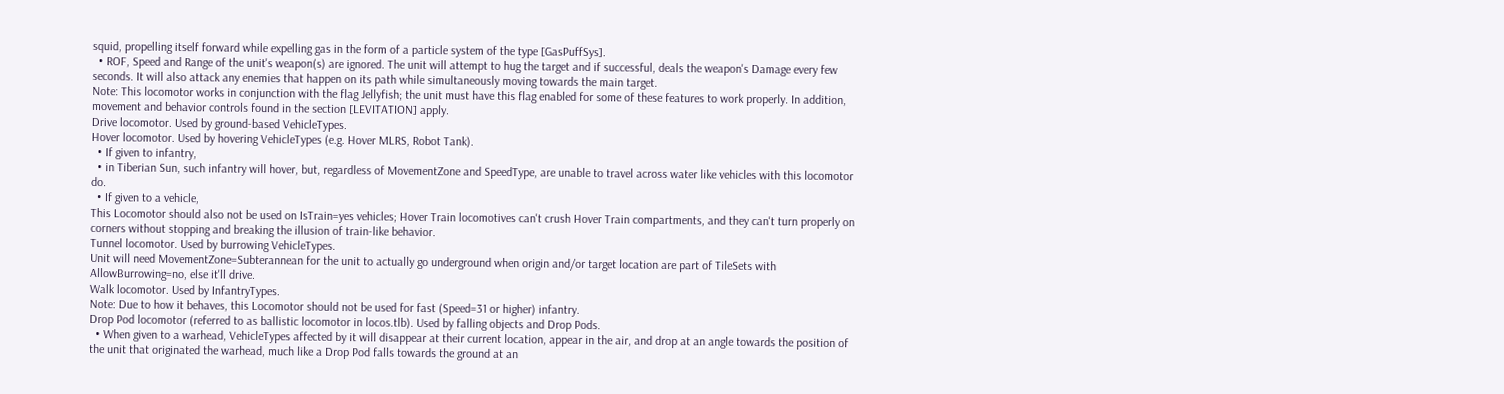squid, propelling itself forward while expelling gas in the form of a particle system of the type [GasPuffSys].
  • ROF, Speed and Range of the unit's weapon(s) are ignored. The unit will attempt to hug the target and if successful, deals the weapon's Damage every few seconds. It will also attack any enemies that happen on its path while simultaneously moving towards the main target.
Note: This locomotor works in conjunction with the flag Jellyfish; the unit must have this flag enabled for some of these features to work properly. In addition, movement and behavior controls found in the section [LEVITATION] apply.
Drive locomotor. Used by ground-based VehicleTypes.
Hover locomotor. Used by hovering VehicleTypes (e.g. Hover MLRS, Robot Tank).
  • If given to infantry,
  • in Tiberian Sun, such infantry will hover, but, regardless of MovementZone and SpeedType, are unable to travel across water like vehicles with this locomotor do.
  • If given to a vehicle,
This Locomotor should also not be used on IsTrain=yes vehicles; Hover Train locomotives can't crush Hover Train compartments, and they can't turn properly on corners without stopping and breaking the illusion of train-like behavior.
Tunnel locomotor. Used by burrowing VehicleTypes.
Unit will need MovementZone=Subterannean for the unit to actually go underground when origin and/or target location are part of TileSets with AllowBurrowing=no, else it'll drive.
Walk locomotor. Used by InfantryTypes.
Note: Due to how it behaves, this Locomotor should not be used for fast (Speed=31 or higher) infantry.
Drop Pod locomotor (referred to as ballistic locomotor in locos.tlb). Used by falling objects and Drop Pods.
  • When given to a warhead, VehicleTypes affected by it will disappear at their current location, appear in the air, and drop at an angle towards the position of the unit that originated the warhead, much like a Drop Pod falls towards the ground at an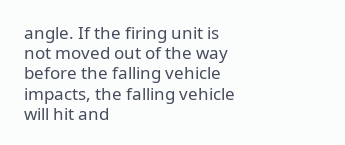angle. If the firing unit is not moved out of the way before the falling vehicle impacts, the falling vehicle will hit and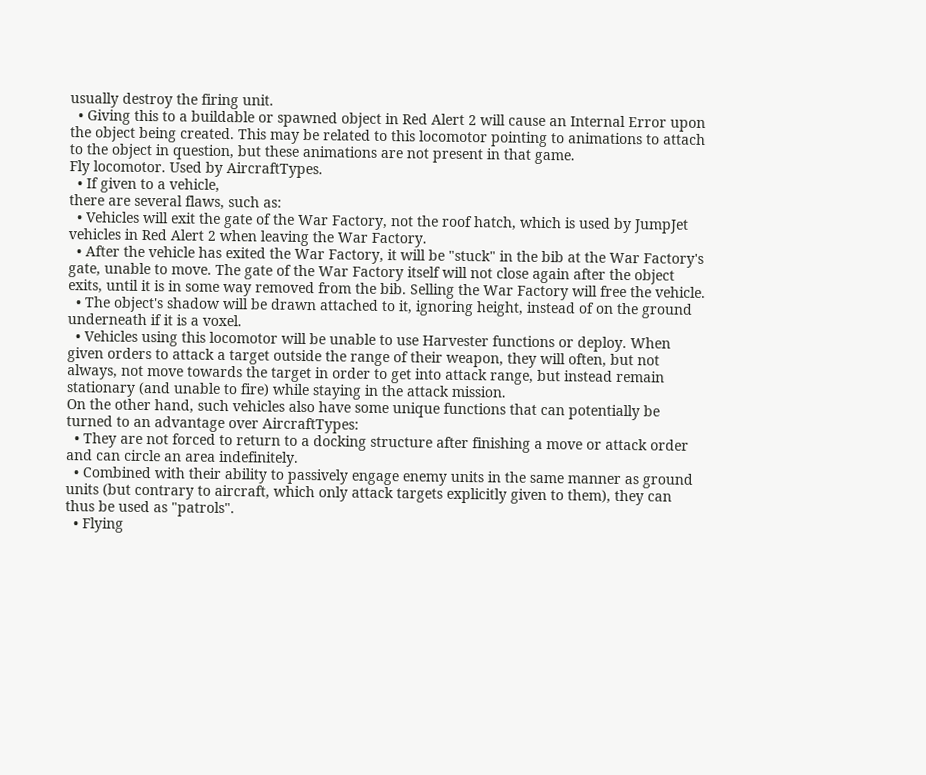usually destroy the firing unit.
  • Giving this to a buildable or spawned object in Red Alert 2 will cause an Internal Error upon the object being created. This may be related to this locomotor pointing to animations to attach to the object in question, but these animations are not present in that game.
Fly locomotor. Used by AircraftTypes.
  • If given to a vehicle,
there are several flaws, such as:
  • Vehicles will exit the gate of the War Factory, not the roof hatch, which is used by JumpJet vehicles in Red Alert 2 when leaving the War Factory.
  • After the vehicle has exited the War Factory, it will be "stuck" in the bib at the War Factory's gate, unable to move. The gate of the War Factory itself will not close again after the object exits, until it is in some way removed from the bib. Selling the War Factory will free the vehicle.
  • The object's shadow will be drawn attached to it, ignoring height, instead of on the ground underneath if it is a voxel.
  • Vehicles using this locomotor will be unable to use Harvester functions or deploy. When given orders to attack a target outside the range of their weapon, they will often, but not always, not move towards the target in order to get into attack range, but instead remain stationary (and unable to fire) while staying in the attack mission.
On the other hand, such vehicles also have some unique functions that can potentially be turned to an advantage over AircraftTypes:
  • They are not forced to return to a docking structure after finishing a move or attack order and can circle an area indefinitely.
  • Combined with their ability to passively engage enemy units in the same manner as ground units (but contrary to aircraft, which only attack targets explicitly given to them), they can thus be used as "patrols".
  • Flying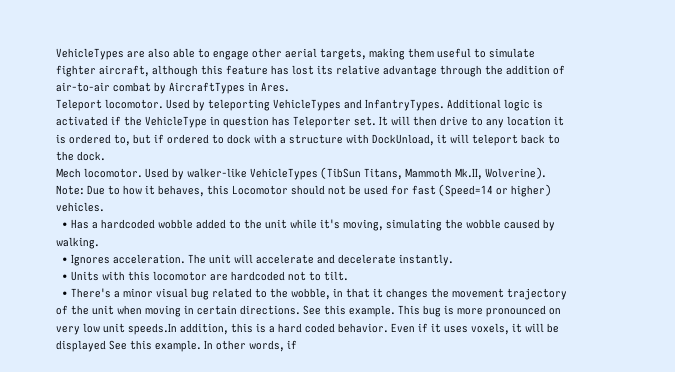VehicleTypes are also able to engage other aerial targets, making them useful to simulate fighter aircraft, although this feature has lost its relative advantage through the addition of air-to-air combat by AircraftTypes in Ares.
Teleport locomotor. Used by teleporting VehicleTypes and InfantryTypes. Additional logic is activated if the VehicleType in question has Teleporter set. It will then drive to any location it is ordered to, but if ordered to dock with a structure with DockUnload, it will teleport back to the dock.
Mech locomotor. Used by walker-like VehicleTypes (TibSun Titans, Mammoth Mk.II, Wolverine).
Note: Due to how it behaves, this Locomotor should not be used for fast (Speed=14 or higher) vehicles.
  • Has a hardcoded wobble added to the unit while it's moving, simulating the wobble caused by walking.
  • Ignores acceleration. The unit will accelerate and decelerate instantly.
  • Units with this locomotor are hardcoded not to tilt.
  • There's a minor visual bug related to the wobble, in that it changes the movement trajectory of the unit when moving in certain directions. See this example. This bug is more pronounced on very low unit speeds.In addition, this is a hard coded behavior. Even if it uses voxels, it will be displayed See this example. In other words, if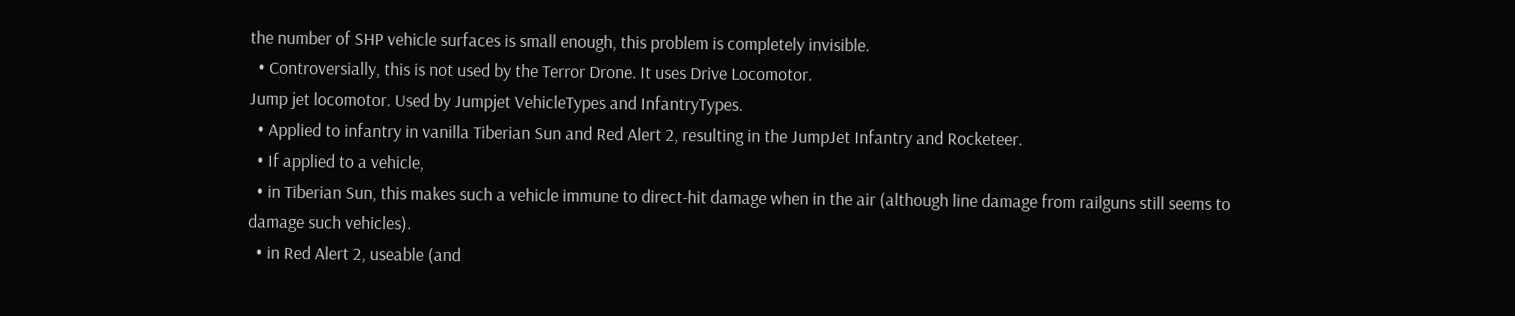the number of SHP vehicle surfaces is small enough, this problem is completely invisible.
  • Controversially, this is not used by the Terror Drone. It uses Drive Locomotor.
Jump jet locomotor. Used by Jumpjet VehicleTypes and InfantryTypes.
  • Applied to infantry in vanilla Tiberian Sun and Red Alert 2, resulting in the JumpJet Infantry and Rocketeer.
  • If applied to a vehicle,
  • in Tiberian Sun, this makes such a vehicle immune to direct-hit damage when in the air (although line damage from railguns still seems to damage such vehicles).
  • in Red Alert 2, useable (and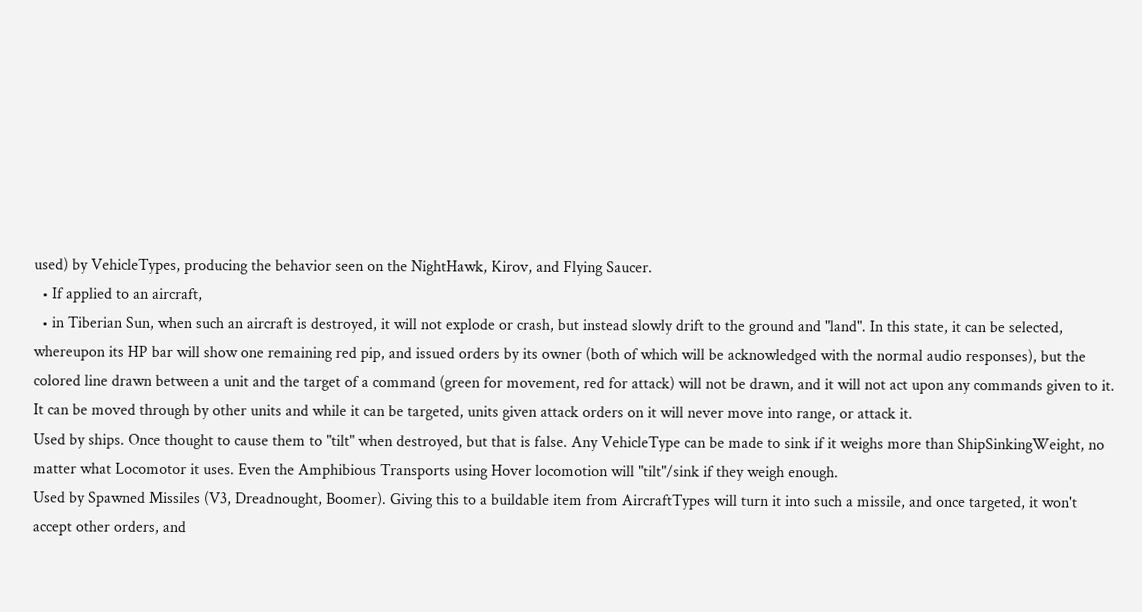used) by VehicleTypes, producing the behavior seen on the NightHawk, Kirov, and Flying Saucer.
  • If applied to an aircraft,
  • in Tiberian Sun, when such an aircraft is destroyed, it will not explode or crash, but instead slowly drift to the ground and "land". In this state, it can be selected, whereupon its HP bar will show one remaining red pip, and issued orders by its owner (both of which will be acknowledged with the normal audio responses), but the colored line drawn between a unit and the target of a command (green for movement, red for attack) will not be drawn, and it will not act upon any commands given to it. It can be moved through by other units and while it can be targeted, units given attack orders on it will never move into range, or attack it.
Used by ships. Once thought to cause them to "tilt" when destroyed, but that is false. Any VehicleType can be made to sink if it weighs more than ShipSinkingWeight, no matter what Locomotor it uses. Even the Amphibious Transports using Hover locomotion will "tilt"/sink if they weigh enough.
Used by Spawned Missiles (V3, Dreadnought, Boomer). Giving this to a buildable item from AircraftTypes will turn it into such a missile, and once targeted, it won't accept other orders, and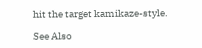hit the target kamikaze-style.

See Also